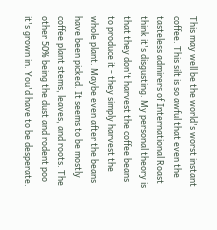This may well be the world's worst instant coffee. This silt is so awful that even the tasteless admirers of International Roast think it's disgusting. My personal theory is that they don't harvest the coffee beans to produce it - they simply harvest the whole plant. Maybe even after the beans have been picked. It seems to be mostly coffee plant stems, leaves, and roots. The other 50% being the dust and rodent poo it's grown in. You'd have to be desperate.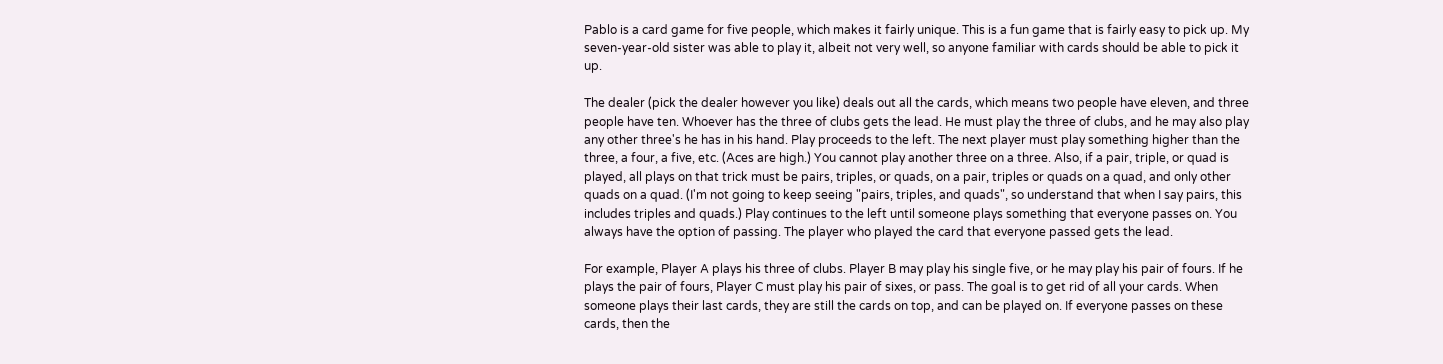Pablo is a card game for five people, which makes it fairly unique. This is a fun game that is fairly easy to pick up. My seven-year-old sister was able to play it, albeit not very well, so anyone familiar with cards should be able to pick it up.

The dealer (pick the dealer however you like) deals out all the cards, which means two people have eleven, and three people have ten. Whoever has the three of clubs gets the lead. He must play the three of clubs, and he may also play any other three's he has in his hand. Play proceeds to the left. The next player must play something higher than the three, a four, a five, etc. (Aces are high.) You cannot play another three on a three. Also, if a pair, triple, or quad is played, all plays on that trick must be pairs, triples, or quads, on a pair, triples or quads on a quad, and only other quads on a quad. (I'm not going to keep seeing "pairs, triples, and quads", so understand that when I say pairs, this includes triples and quads.) Play continues to the left until someone plays something that everyone passes on. You always have the option of passing. The player who played the card that everyone passed gets the lead.

For example, Player A plays his three of clubs. Player B may play his single five, or he may play his pair of fours. If he plays the pair of fours, Player C must play his pair of sixes, or pass. The goal is to get rid of all your cards. When someone plays their last cards, they are still the cards on top, and can be played on. If everyone passes on these cards, then the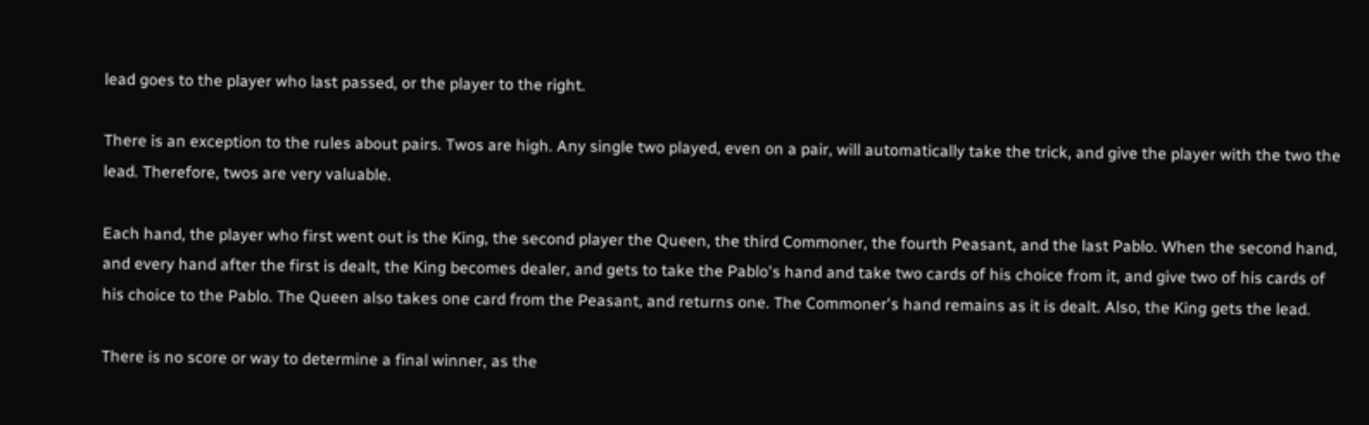lead goes to the player who last passed, or the player to the right.

There is an exception to the rules about pairs. Twos are high. Any single two played, even on a pair, will automatically take the trick, and give the player with the two the lead. Therefore, twos are very valuable.

Each hand, the player who first went out is the King, the second player the Queen, the third Commoner, the fourth Peasant, and the last Pablo. When the second hand, and every hand after the first is dealt, the King becomes dealer, and gets to take the Pablo's hand and take two cards of his choice from it, and give two of his cards of his choice to the Pablo. The Queen also takes one card from the Peasant, and returns one. The Commoner's hand remains as it is dealt. Also, the King gets the lead.

There is no score or way to determine a final winner, as the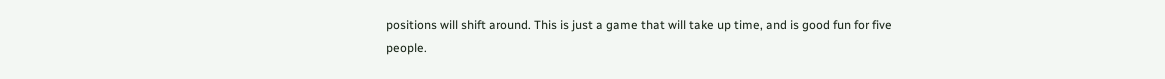positions will shift around. This is just a game that will take up time, and is good fun for five people.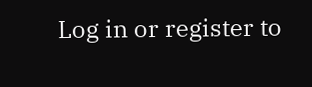Log in or register to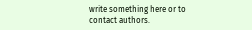write something here or to contact authors.